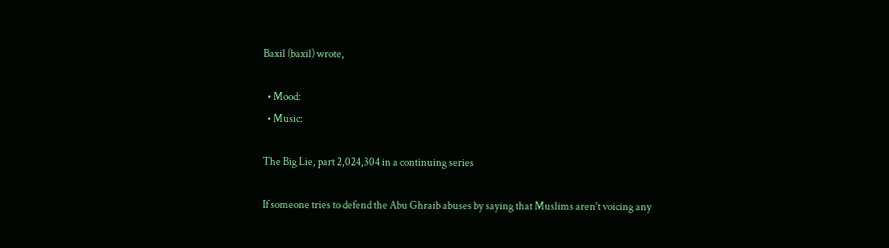Baxil (baxil) wrote,

  • Mood:
  • Music:

The Big Lie, part 2,024,304 in a continuing series

If someone tries to defend the Abu Ghraib abuses by saying that Muslims aren't voicing any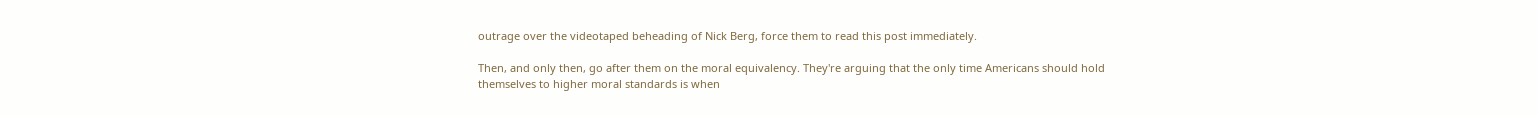outrage over the videotaped beheading of Nick Berg, force them to read this post immediately.

Then, and only then, go after them on the moral equivalency. They're arguing that the only time Americans should hold themselves to higher moral standards is when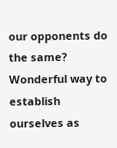our opponents do the same? Wonderful way to establish ourselves as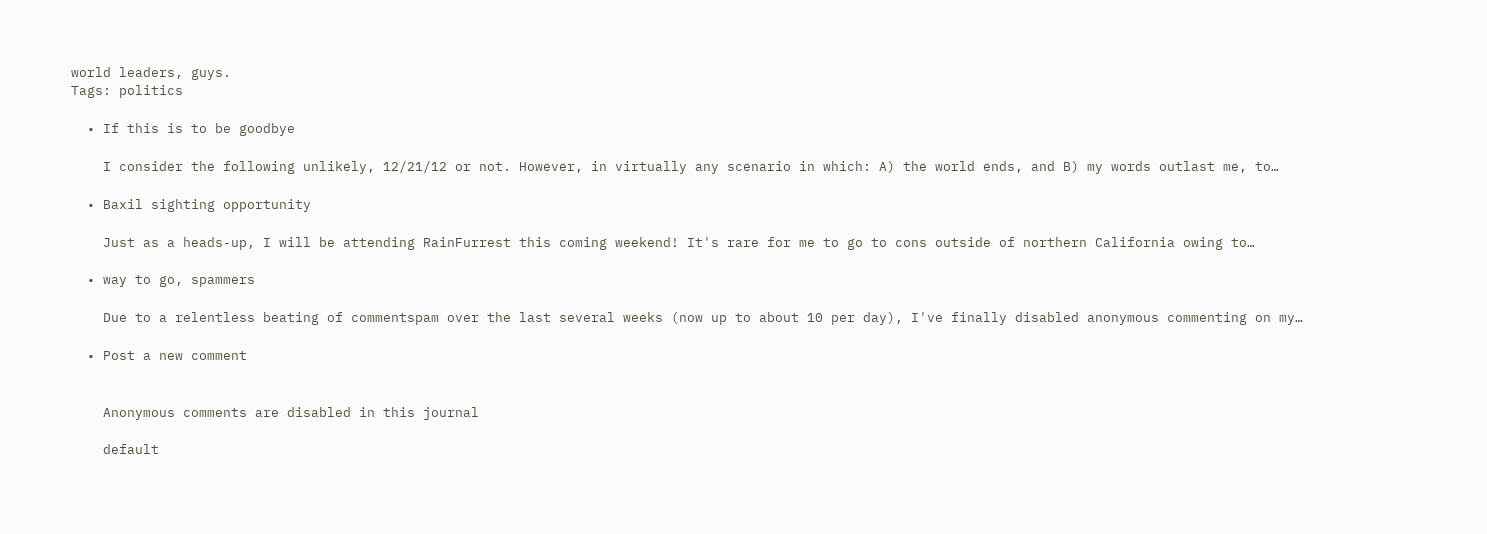world leaders, guys.
Tags: politics

  • If this is to be goodbye

    I consider the following unlikely, 12/21/12 or not. However, in virtually any scenario in which: A) the world ends, and B) my words outlast me, to…

  • Baxil sighting opportunity

    Just as a heads-up, I will be attending RainFurrest this coming weekend! It's rare for me to go to cons outside of northern California owing to…

  • way to go, spammers

    Due to a relentless beating of commentspam over the last several weeks (now up to about 10 per day), I've finally disabled anonymous commenting on my…

  • Post a new comment


    Anonymous comments are disabled in this journal

    default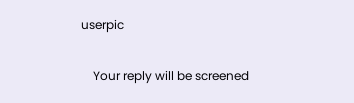userpic

    Your reply will be screened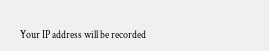Your IP address will be recorded